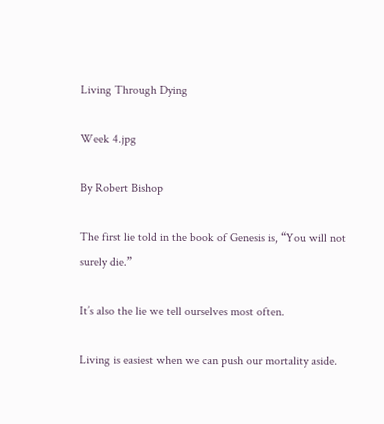Living Through Dying

Week 4.jpg

By Robert Bishop

The first lie told in the book of Genesis is, “You will not surely die.”

It’s also the lie we tell ourselves most often.

Living is easiest when we can push our mortality aside.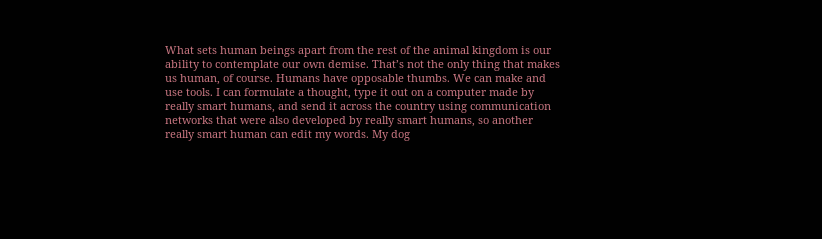What sets human beings apart from the rest of the animal kingdom is our ability to contemplate our own demise. That’s not the only thing that makes us human, of course. Humans have opposable thumbs. We can make and use tools. I can formulate a thought, type it out on a computer made by really smart humans, and send it across the country using communication networks that were also developed by really smart humans, so another really smart human can edit my words. My dog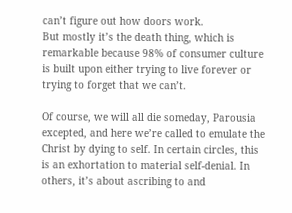can’t figure out how doors work.
But mostly it’s the death thing, which is remarkable because 98% of consumer culture is built upon either trying to live forever or trying to forget that we can’t.

Of course, we will all die someday, Parousia excepted, and here we’re called to emulate the Christ by dying to self. In certain circles, this is an exhortation to material self-denial. In others, it’s about ascribing to and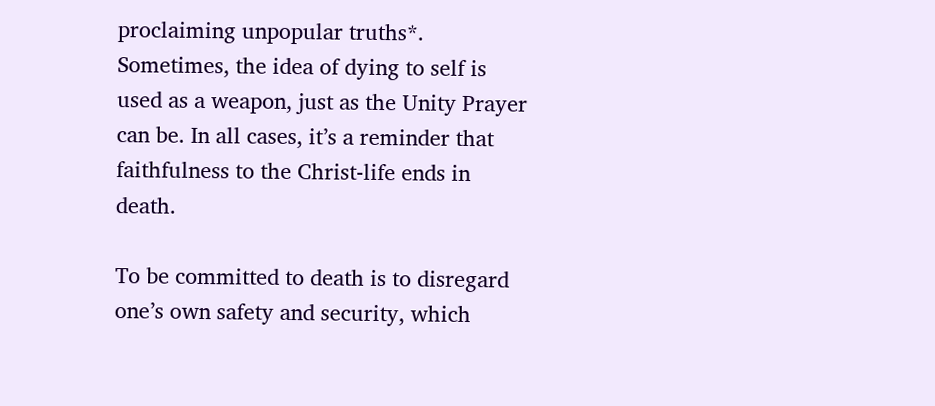proclaiming unpopular truths*. Sometimes, the idea of dying to self is used as a weapon, just as the Unity Prayer can be. In all cases, it’s a reminder that faithfulness to the Christ-life ends in death.

To be committed to death is to disregard one’s own safety and security, which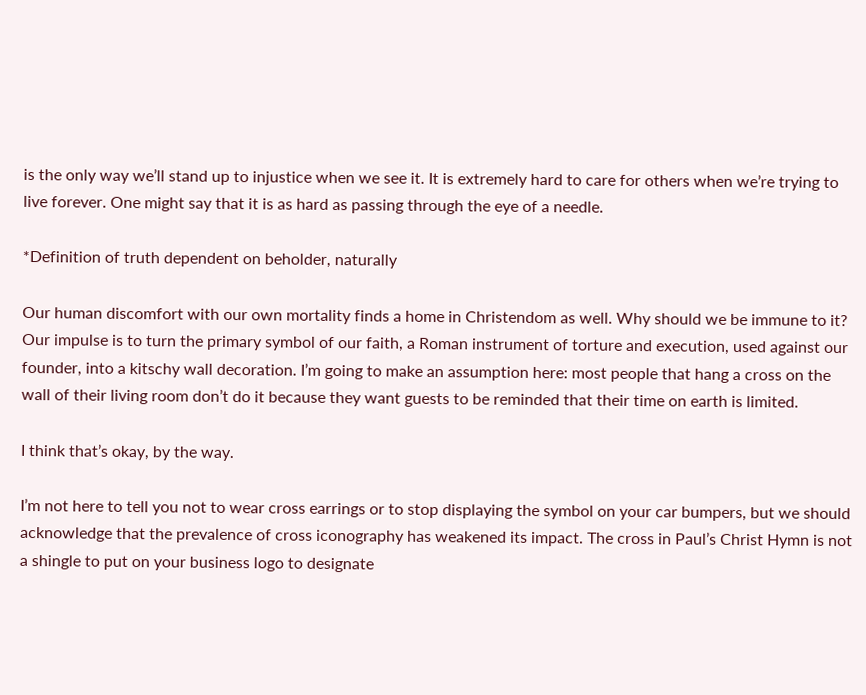is the only way we’ll stand up to injustice when we see it. It is extremely hard to care for others when we’re trying to live forever. One might say that it is as hard as passing through the eye of a needle.

*Definition of truth dependent on beholder, naturally

Our human discomfort with our own mortality finds a home in Christendom as well. Why should we be immune to it? Our impulse is to turn the primary symbol of our faith, a Roman instrument of torture and execution, used against our founder, into a kitschy wall decoration. I’m going to make an assumption here: most people that hang a cross on the wall of their living room don’t do it because they want guests to be reminded that their time on earth is limited.

I think that’s okay, by the way.

I’m not here to tell you not to wear cross earrings or to stop displaying the symbol on your car bumpers, but we should acknowledge that the prevalence of cross iconography has weakened its impact. The cross in Paul’s Christ Hymn is not a shingle to put on your business logo to designate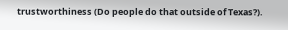trustworthiness (Do people do that outside of Texas?).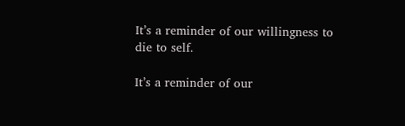It’s a reminder of our willingness to die to self.

It’s a reminder of our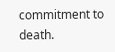commitment to death.